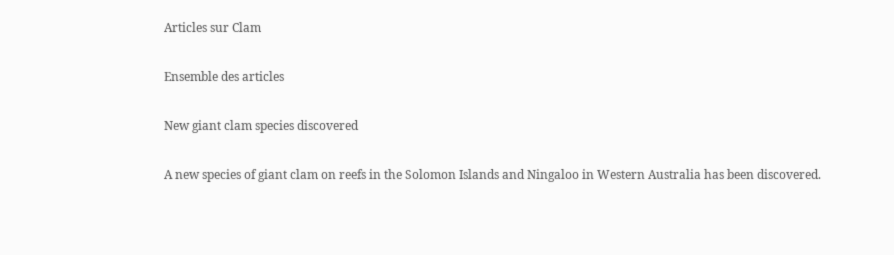Articles sur Clam

Ensemble des articles

New giant clam species discovered

A new species of giant clam on reefs in the Solomon Islands and Ningaloo in Western Australia has been discovered.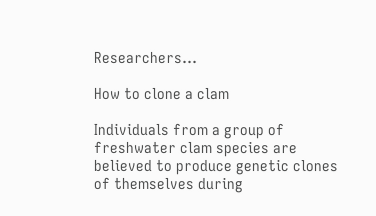Researchers…

How to clone a clam

Individuals from a group of freshwater clam species are believed to produce genetic clones of themselves during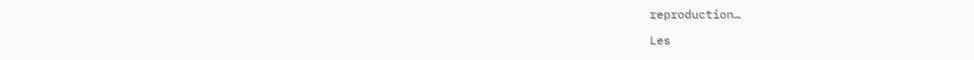reproduction…

Les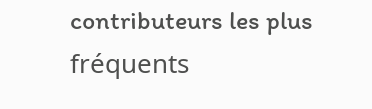contributeurs les plus fréquents